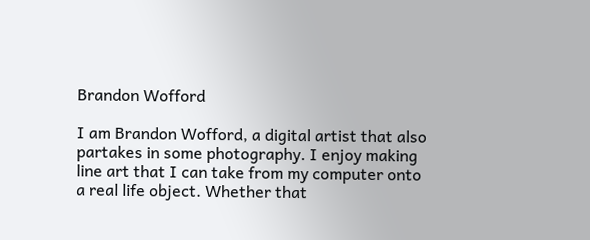Brandon Wofford

I am Brandon Wofford, a digital artist that also partakes in some photography. I enjoy making line art that I can take from my computer onto a real life object. Whether that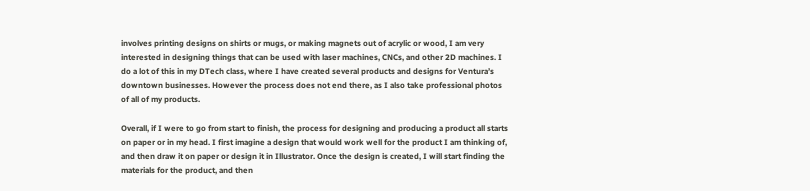involves printing designs on shirts or mugs, or making magnets out of acrylic or wood, I am very interested in designing things that can be used with laser machines, CNCs, and other 2D machines. I do a lot of this in my DTech class, where I have created several products and designs for Ventura’s downtown businesses. However the process does not end there, as I also take professional photos of all of my products.

Overall, if I were to go from start to finish, the process for designing and producing a product all starts on paper or in my head. I first imagine a design that would work well for the product I am thinking of, and then draw it on paper or design it in Illustrator. Once the design is created, I will start finding the materials for the product, and then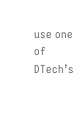use one of DTech’s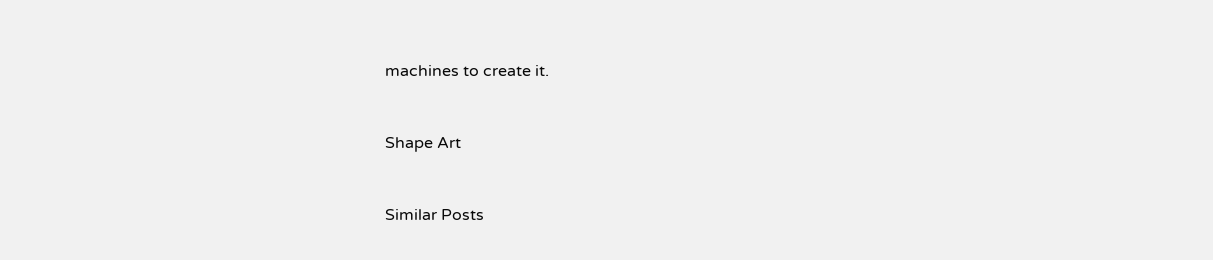machines to create it.


Shape Art


Similar Posts